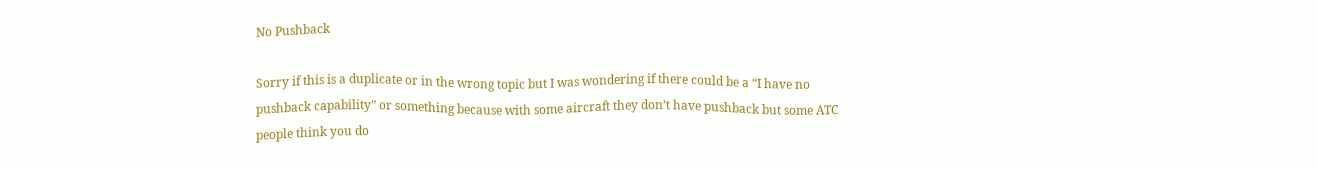No Pushback

Sorry if this is a duplicate or in the wrong topic but I was wondering if there could be a “I have no pushback capability” or something because with some aircraft they don’t have pushback but some ATC people think you do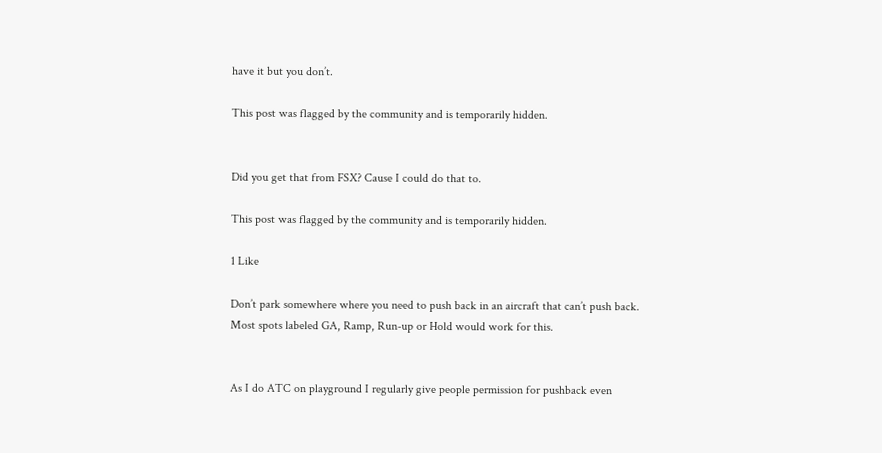have it but you don’t.

This post was flagged by the community and is temporarily hidden.


Did you get that from FSX? Cause I could do that to.

This post was flagged by the community and is temporarily hidden.

1 Like

Don’t park somewhere where you need to push back in an aircraft that can’t push back. Most spots labeled GA, Ramp, Run-up or Hold would work for this.


As I do ATC on playground I regularly give people permission for pushback even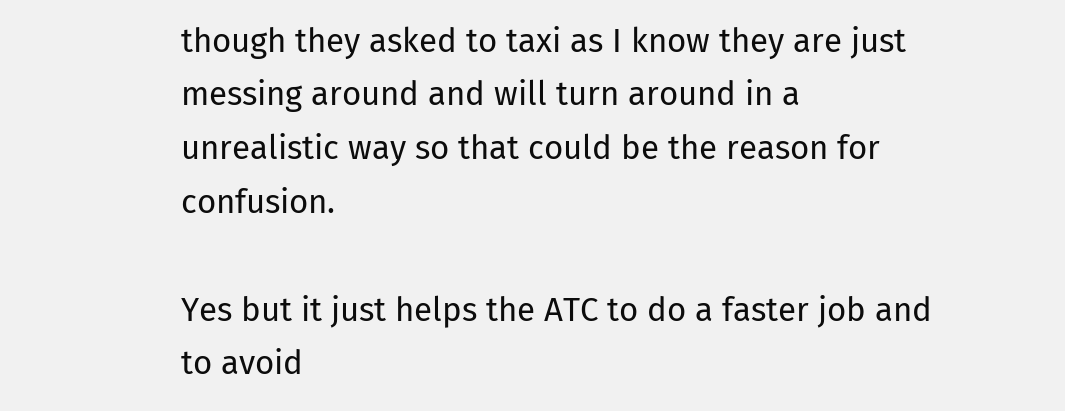though they asked to taxi as I know they are just messing around and will turn around in a unrealistic way so that could be the reason for confusion.

Yes but it just helps the ATC to do a faster job and to avoid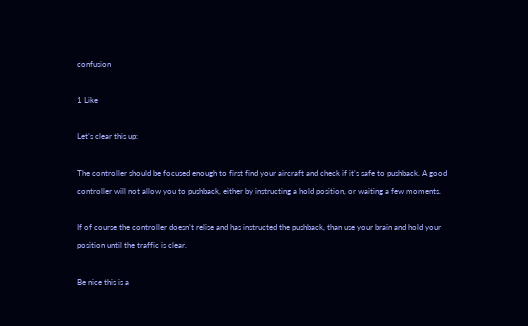confusion

1 Like

Let’s clear this up:

The controller should be focused enough to first find your aircraft and check if it’s safe to pushback. A good controller will not allow you to pushback, either by instructing a hold position, or waiting a few moments.

If of course the controller doesn’t relise and has instructed the pushback, than use your brain and hold your position until the traffic is clear.

Be nice this is a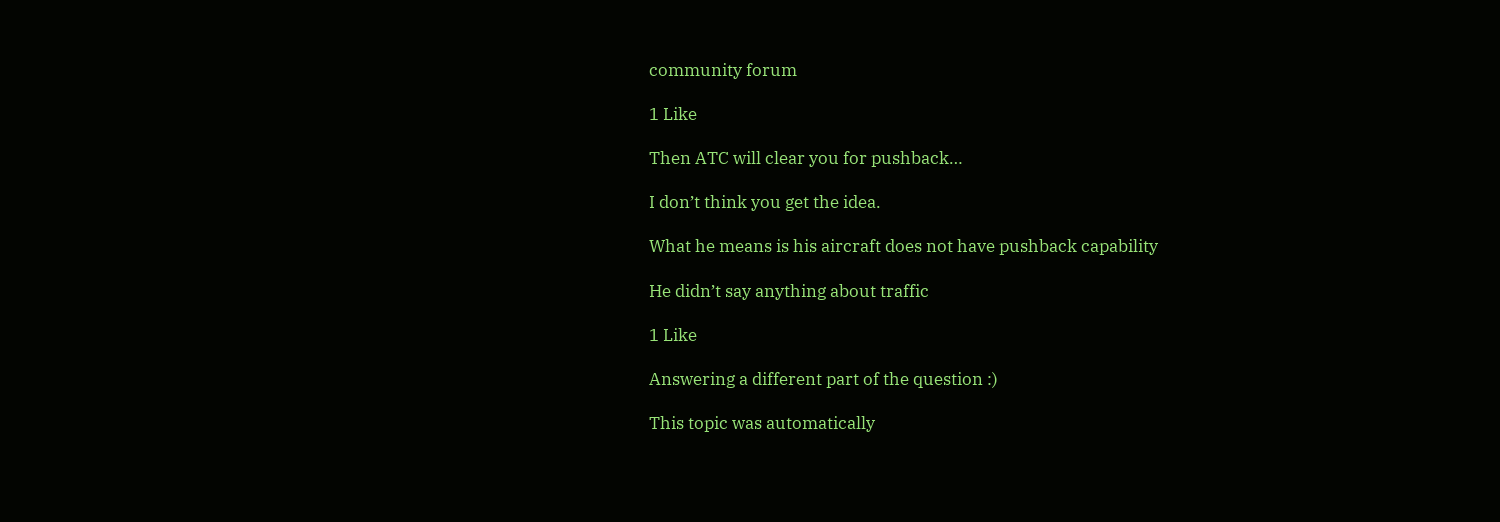community forum

1 Like

Then ATC will clear you for pushback…

I don’t think you get the idea.

What he means is his aircraft does not have pushback capability

He didn’t say anything about traffic

1 Like

Answering a different part of the question :)

This topic was automatically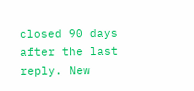closed 90 days after the last reply. New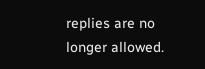replies are no longer allowed.